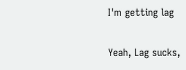I'm getting lag

Yeah, Lag sucks,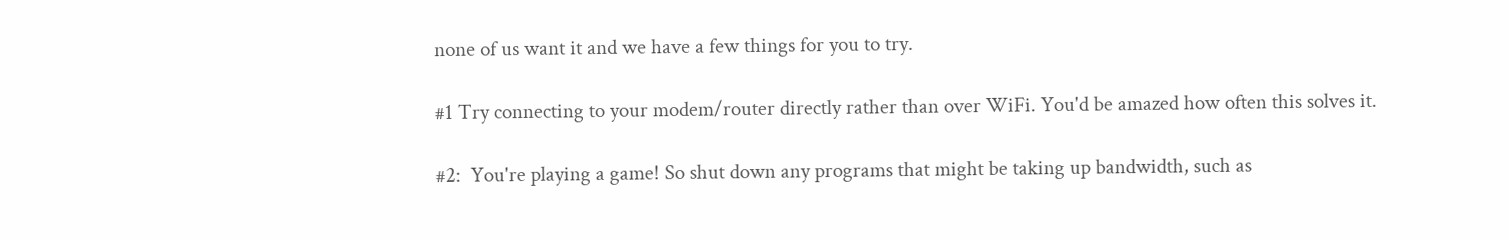none of us want it and we have a few things for you to try.

#1 Try connecting to your modem/router directly rather than over WiFi. You'd be amazed how often this solves it.

#2:  You're playing a game! So shut down any programs that might be taking up bandwidth, such as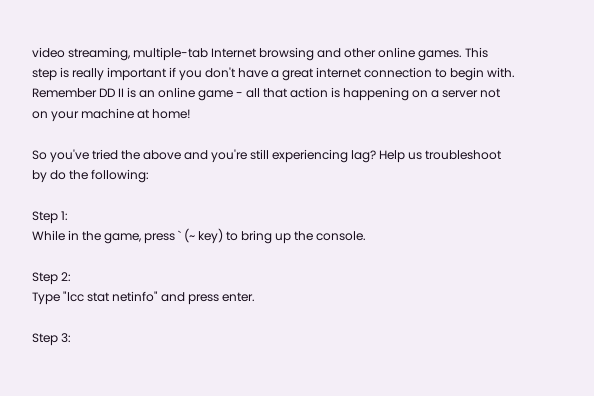video streaming, multiple-tab Internet browsing and other online games. This step is really important if you don't have a great internet connection to begin with. Remember DD II is an online game - all that action is happening on a server not on your machine at home!

So you've tried the above and you're still experiencing lag? Help us troubleshoot by do the following:

Step 1:
While in the game, press ` (~ key) to bring up the console.

Step 2:
Type "lcc stat netinfo" and press enter.

Step 3: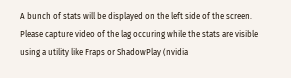A bunch of stats will be displayed on the left side of the screen. Please capture video of the lag occuring while the stats are visible using a utility like Fraps or ShadowPlay (nvidia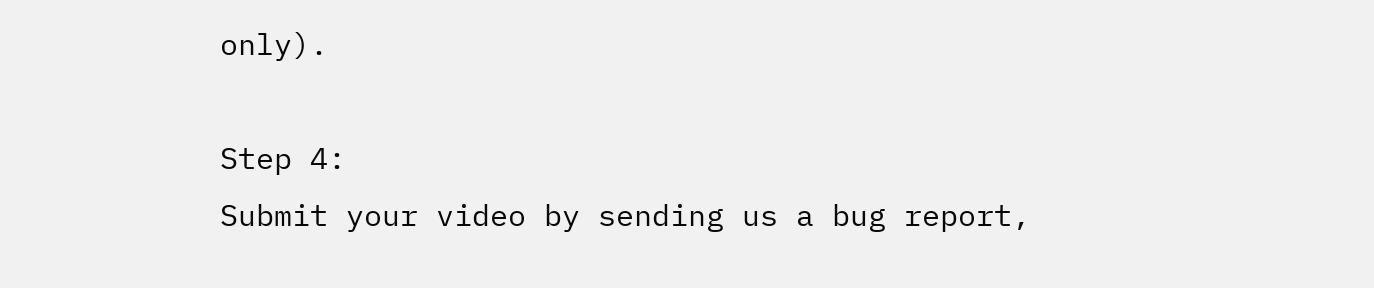only).

Step 4:
Submit your video by sending us a bug report,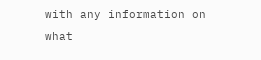with any information on what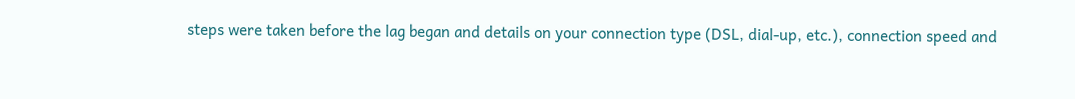steps were taken before the lag began and details on your connection type (DSL, dial-up, etc.), connection speed and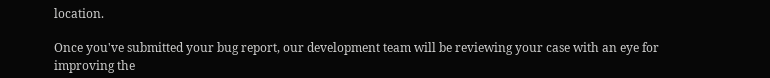location.

Once you've submitted your bug report, our development team will be reviewing your case with an eye for improving the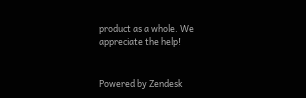product as a whole. We appreciate the help!


Powered by Zendesk